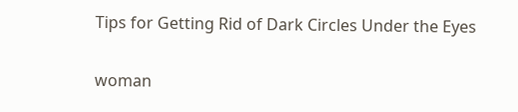Tips for Getting Rid of Dark Circles Under the Eyes

woman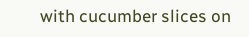with cucumber slices on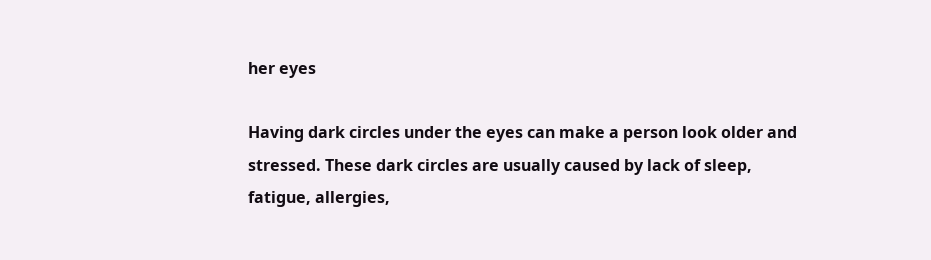her eyes

Having dark circles under the eyes can make a person look older and stressed. These dark circles are usually caused by lack of sleep, fatigue, allergies,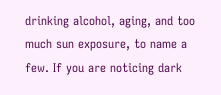drinking alcohol, aging, and too much sun exposure, to name a few. If you are noticing dark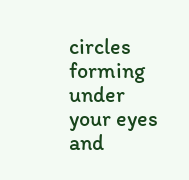circles forming under your eyes and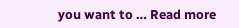you want to … Read more